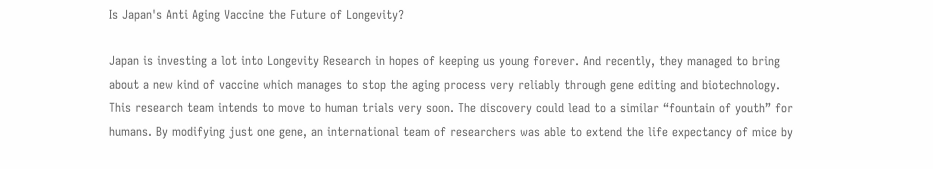Is Japan's Anti Aging Vaccine the Future of Longevity?

Japan is investing a lot into Longevity Research in hopes of keeping us young forever. And recently, they managed to bring about a new kind of vaccine which manages to stop the aging process very reliably through gene editing and biotechnology. This research team intends to move to human trials very soon. The discovery could lead to a similar “fountain of youth” for humans. By modifying just one gene, an international team of researchers was able to extend the life expectancy of mice by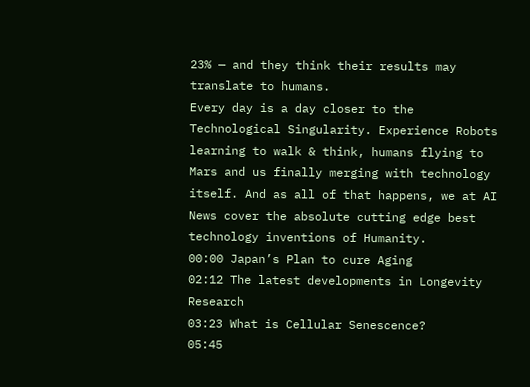23% — and they think their results may translate to humans.
Every day is a day closer to the Technological Singularity. Experience Robots learning to walk & think, humans flying to Mars and us finally merging with technology itself. And as all of that happens, we at AI News cover the absolute cutting edge best technology inventions of Humanity.
00:00 Japan’s Plan to cure Aging
02:12 The latest developments in Longevity Research
03:23 What is Cellular Senescence?
05:45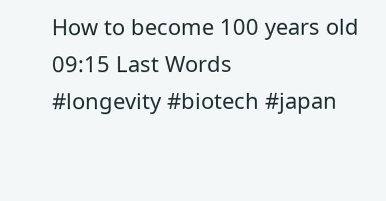How to become 100 years old
09:15 Last Words
#longevity #biotech #japan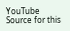YouTube Source for this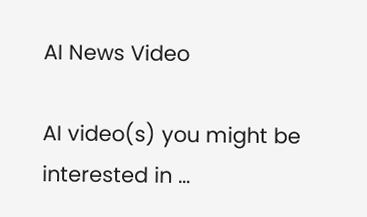AI News Video

AI video(s) you might be interested in …